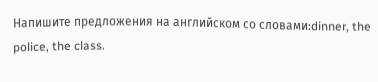Напишите предложения на английском со словами:dinner, the police, the class.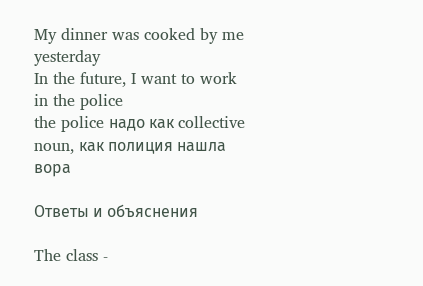My dinner was cooked by me yesterday
In the future, I want to work in the police
the police надо как collective noun, как полиция нашла вора

Ответы и объяснения

The class -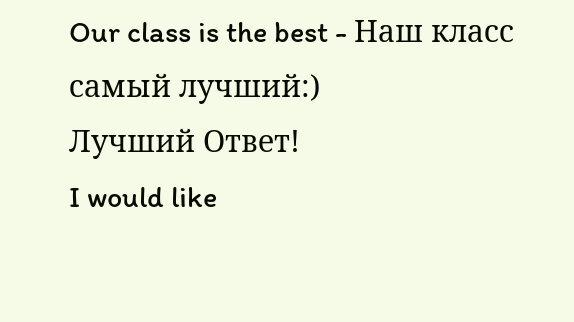Our class is the best - Наш класс самый лучший:)
Лучший Ответ!
I would like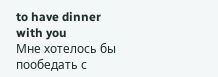to have dinner with you
Мне хотелось бы пообедать с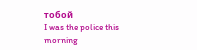тобой
I was the police this morning